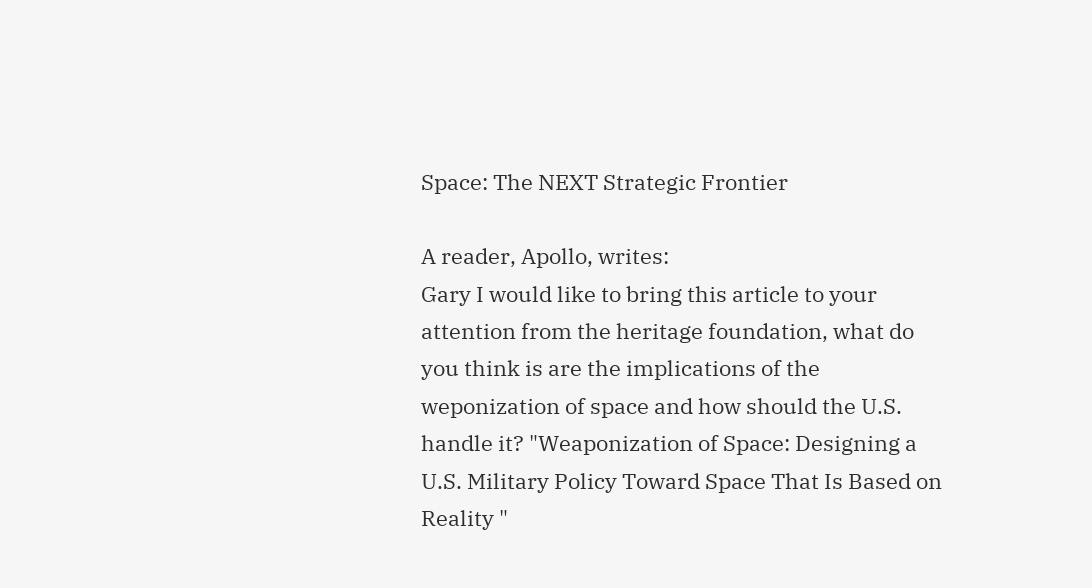Space: The NEXT Strategic Frontier

A reader, Apollo, writes:
Gary I would like to bring this article to your attention from the heritage foundation, what do you think is are the implications of the weponization of space and how should the U.S. handle it? "Weaponization of Space: Designing a U.S. Military Policy Toward Space That Is Based on Reality "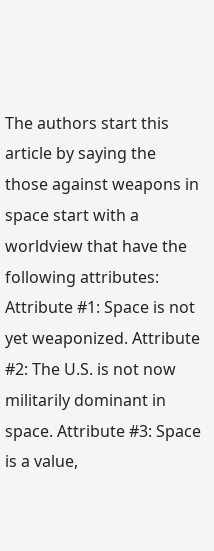The authors start this article by saying the those against weapons in space start with a worldview that have the following attributes:
Attribute #1: Space is not yet weaponized. Attribute #2: The U.S. is not now militarily dominant in space. Attribute #3: Space is a value,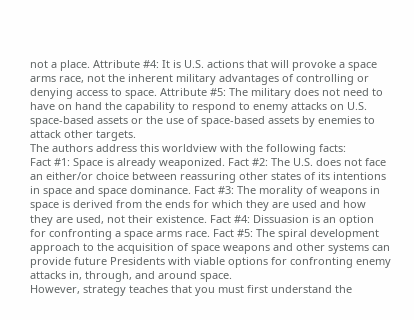not a place. Attribute #4: It is U.S. actions that will provoke a space arms race, not the inherent military advantages of controlling or denying access to space. Attribute #5: The military does not need to have on hand the capability to respond to enemy attacks on U.S. space-based assets or the use of space-based assets by enemies to attack other targets.
The authors address this worldview with the following facts:
Fact #1: Space is already weaponized. Fact #2: The U.S. does not face an either/or choice between reassuring other states of its intentions in space and space dominance. Fact #3: The morality of weapons in space is derived from the ends for which they are used and how they are used, not their existence. Fact #4: Dissuasion is an option for confronting a space arms race. Fact #5: The spiral development approach to the acquisition of space weapons and other systems can provide future Presidents with viable options for confronting enemy attacks in, through, and around space.
However, strategy teaches that you must first understand the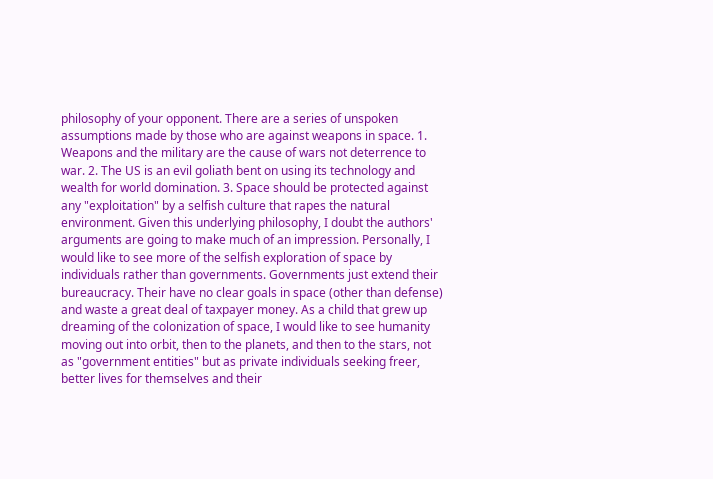philosophy of your opponent. There are a series of unspoken assumptions made by those who are against weapons in space. 1. Weapons and the military are the cause of wars not deterrence to war. 2. The US is an evil goliath bent on using its technology and wealth for world domination. 3. Space should be protected against any "exploitation" by a selfish culture that rapes the natural environment. Given this underlying philosophy, I doubt the authors' arguments are going to make much of an impression. Personally, I would like to see more of the selfish exploration of space by individuals rather than governments. Governments just extend their bureaucracy. Their have no clear goals in space (other than defense) and waste a great deal of taxpayer money. As a child that grew up dreaming of the colonization of space, I would like to see humanity moving out into orbit, then to the planets, and then to the stars, not as "government entities" but as private individuals seeking freer, better lives for themselves and their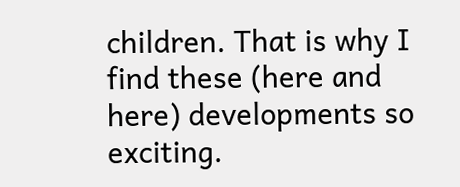children. That is why I find these (here and here) developments so exciting.